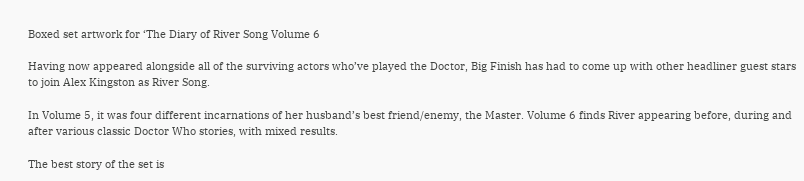Boxed set artwork for ‘The Diary of River Song Volume 6

Having now appeared alongside all of the surviving actors who’ve played the Doctor, Big Finish has had to come up with other headliner guest stars to join Alex Kingston as River Song.

In Volume 5, it was four different incarnations of her husband’s best friend/enemy, the Master. Volume 6 finds River appearing before, during and after various classic Doctor Who stories, with mixed results.

The best story of the set is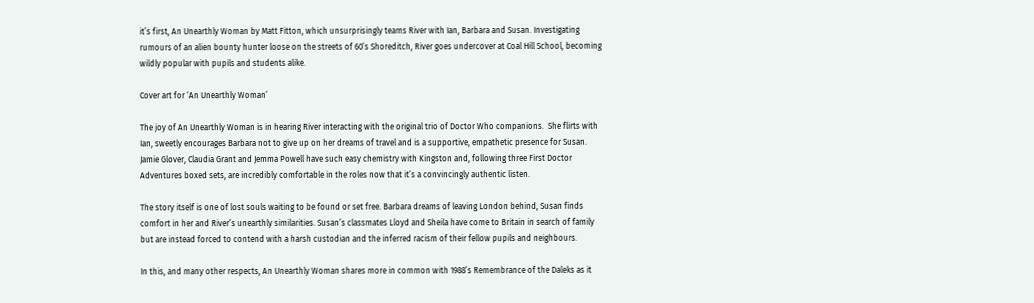it’s first, An Unearthly Woman by Matt Fitton, which unsurprisingly teams River with Ian, Barbara and Susan. Investigating rumours of an alien bounty hunter loose on the streets of 60’s Shoreditch, River goes undercover at Coal Hill School, becoming wildly popular with pupils and students alike.

Cover art for ‘An Unearthly Woman’

The joy of An Unearthly Woman is in hearing River interacting with the original trio of Doctor Who companions.  She flirts with Ian, sweetly encourages Barbara not to give up on her dreams of travel and is a supportive, empathetic presence for Susan. Jamie Glover, Claudia Grant and Jemma Powell have such easy chemistry with Kingston and, following three First Doctor Adventures boxed sets, are incredibly comfortable in the roles now that it’s a convincingly authentic listen.

The story itself is one of lost souls waiting to be found or set free. Barbara dreams of leaving London behind, Susan finds comfort in her and River’s unearthly similarities. Susan’s classmates Lloyd and Sheila have come to Britain in search of family but are instead forced to contend with a harsh custodian and the inferred racism of their fellow pupils and neighbours.

In this, and many other respects, An Unearthly Woman shares more in common with 1988’s Remembrance of the Daleks as it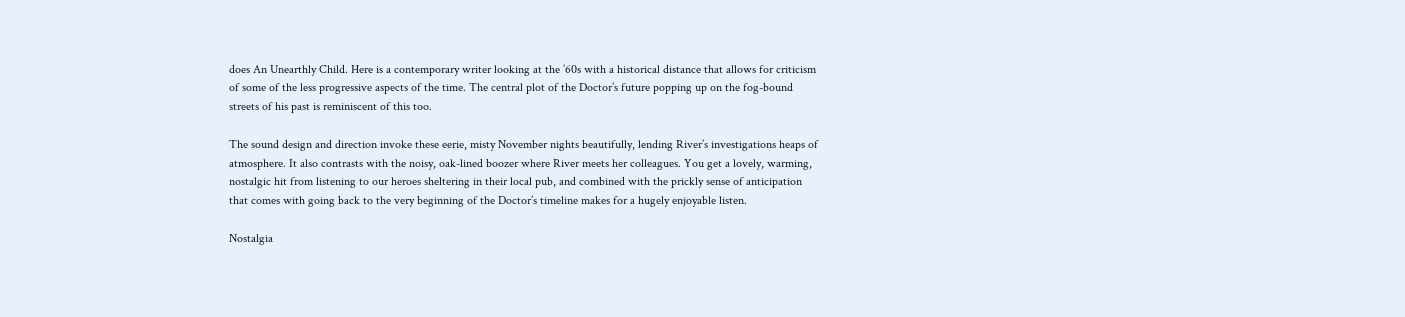does An Unearthly Child. Here is a contemporary writer looking at the ’60s with a historical distance that allows for criticism of some of the less progressive aspects of the time. The central plot of the Doctor’s future popping up on the fog-bound streets of his past is reminiscent of this too.

The sound design and direction invoke these eerie, misty November nights beautifully, lending River’s investigations heaps of atmosphere. It also contrasts with the noisy, oak-lined boozer where River meets her colleagues. You get a lovely, warming, nostalgic hit from listening to our heroes sheltering in their local pub, and combined with the prickly sense of anticipation that comes with going back to the very beginning of the Doctor’s timeline makes for a hugely enjoyable listen.

Nostalgia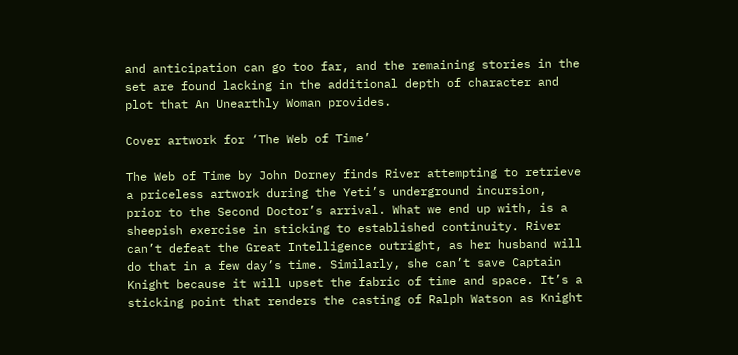and anticipation can go too far, and the remaining stories in the set are found lacking in the additional depth of character and plot that An Unearthly Woman provides.

Cover artwork for ‘The Web of Time’

The Web of Time by John Dorney finds River attempting to retrieve a priceless artwork during the Yeti’s underground incursion, prior to the Second Doctor’s arrival. What we end up with, is a sheepish exercise in sticking to established continuity. River can’t defeat the Great Intelligence outright, as her husband will do that in a few day’s time. Similarly, she can’t save Captain Knight because it will upset the fabric of time and space. It’s a sticking point that renders the casting of Ralph Watson as Knight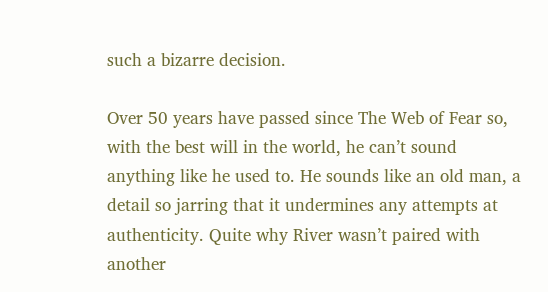such a bizarre decision.

Over 50 years have passed since The Web of Fear so, with the best will in the world, he can’t sound anything like he used to. He sounds like an old man, a detail so jarring that it undermines any attempts at authenticity. Quite why River wasn’t paired with another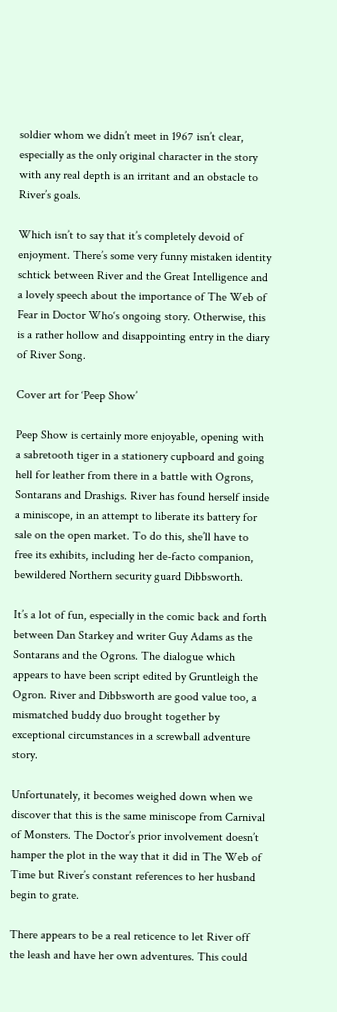soldier whom we didn’t meet in 1967 isn’t clear, especially as the only original character in the story with any real depth is an irritant and an obstacle to River’s goals.

Which isn’t to say that it’s completely devoid of enjoyment. There’s some very funny mistaken identity schtick between River and the Great Intelligence and a lovely speech about the importance of The Web of Fear in Doctor Who‘s ongoing story. Otherwise, this is a rather hollow and disappointing entry in the diary of River Song.

Cover art for ‘Peep Show’

Peep Show is certainly more enjoyable, opening with a sabretooth tiger in a stationery cupboard and going hell for leather from there in a battle with Ogrons, Sontarans and Drashigs. River has found herself inside a miniscope, in an attempt to liberate its battery for sale on the open market. To do this, she’ll have to free its exhibits, including her de-facto companion, bewildered Northern security guard Dibbsworth.

It’s a lot of fun, especially in the comic back and forth between Dan Starkey and writer Guy Adams as the Sontarans and the Ogrons. The dialogue which appears to have been script edited by Gruntleigh the Ogron. River and Dibbsworth are good value too, a mismatched buddy duo brought together by exceptional circumstances in a screwball adventure story.

Unfortunately, it becomes weighed down when we discover that this is the same miniscope from Carnival of Monsters. The Doctor’s prior involvement doesn’t hamper the plot in the way that it did in The Web of Time but River’s constant references to her husband begin to grate.

There appears to be a real reticence to let River off the leash and have her own adventures. This could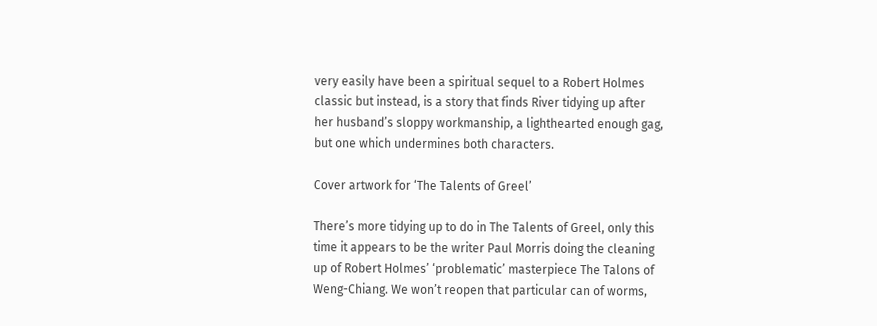very easily have been a spiritual sequel to a Robert Holmes classic but instead, is a story that finds River tidying up after her husband’s sloppy workmanship, a lighthearted enough gag, but one which undermines both characters.

Cover artwork for ‘The Talents of Greel’

There’s more tidying up to do in The Talents of Greel, only this time it appears to be the writer Paul Morris doing the cleaning up of Robert Holmes’ ‘problematic’ masterpiece The Talons of Weng-Chiang. We won’t reopen that particular can of worms,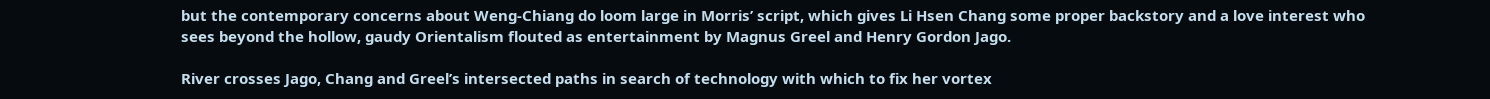but the contemporary concerns about Weng-Chiang do loom large in Morris’ script, which gives Li Hsen Chang some proper backstory and a love interest who sees beyond the hollow, gaudy Orientalism flouted as entertainment by Magnus Greel and Henry Gordon Jago.

River crosses Jago, Chang and Greel’s intersected paths in search of technology with which to fix her vortex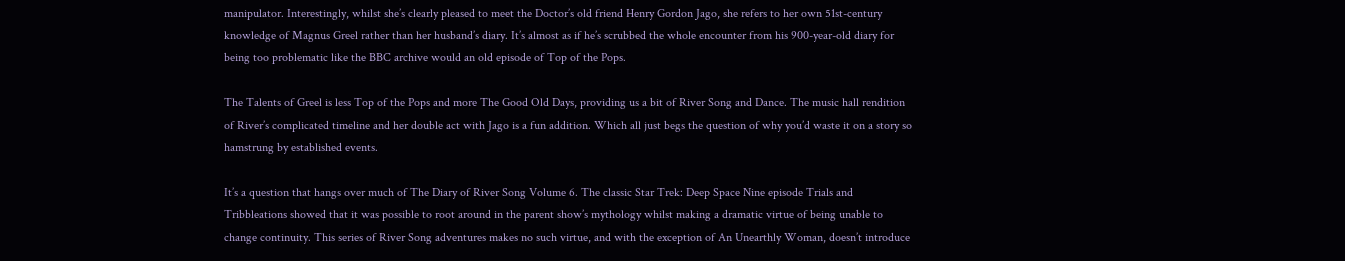manipulator. Interestingly, whilst she’s clearly pleased to meet the Doctor’s old friend Henry Gordon Jago, she refers to her own 51st-century knowledge of Magnus Greel rather than her husband’s diary. It’s almost as if he’s scrubbed the whole encounter from his 900-year-old diary for being too problematic like the BBC archive would an old episode of Top of the Pops.

The Talents of Greel is less Top of the Pops and more The Good Old Days, providing us a bit of River Song and Dance. The music hall rendition of River’s complicated timeline and her double act with Jago is a fun addition. Which all just begs the question of why you’d waste it on a story so hamstrung by established events.

It’s a question that hangs over much of The Diary of River Song Volume 6. The classic Star Trek: Deep Space Nine episode Trials and Tribbleations showed that it was possible to root around in the parent show’s mythology whilst making a dramatic virtue of being unable to change continuity. This series of River Song adventures makes no such virtue, and with the exception of An Unearthly Woman, doesn’t introduce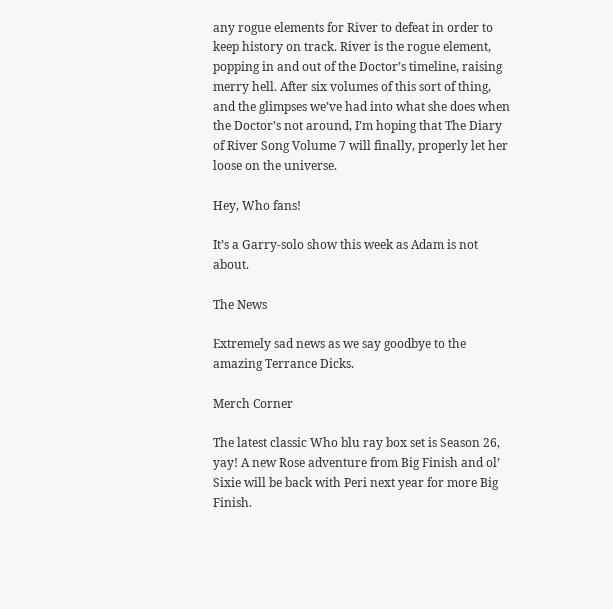any rogue elements for River to defeat in order to keep history on track. River is the rogue element, popping in and out of the Doctor’s timeline, raising merry hell. After six volumes of this sort of thing, and the glimpses we’ve had into what she does when the Doctor’s not around, I’m hoping that The Diary of River Song Volume 7 will finally, properly let her loose on the universe.

Hey, Who fans!

It’s a Garry-solo show this week as Adam is not about.

The News

Extremely sad news as we say goodbye to the amazing Terrance Dicks.

Merch Corner

The latest classic Who blu ray box set is Season 26, yay! A new Rose adventure from Big Finish and ol’ Sixie will be back with Peri next year for more Big Finish.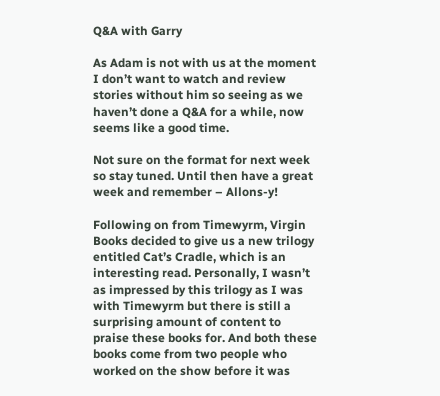Q&A with Garry

As Adam is not with us at the moment I don’t want to watch and review stories without him so seeing as we haven’t done a Q&A for a while, now seems like a good time.

Not sure on the format for next week so stay tuned. Until then have a great week and remember – Allons-y!

Following on from Timewyrm, Virgin Books decided to give us a new trilogy entitled Cat’s Cradle, which is an interesting read. Personally, I wasn’t as impressed by this trilogy as I was with Timewyrm but there is still a surprising amount of content to praise these books for. And both these books come from two people who worked on the show before it was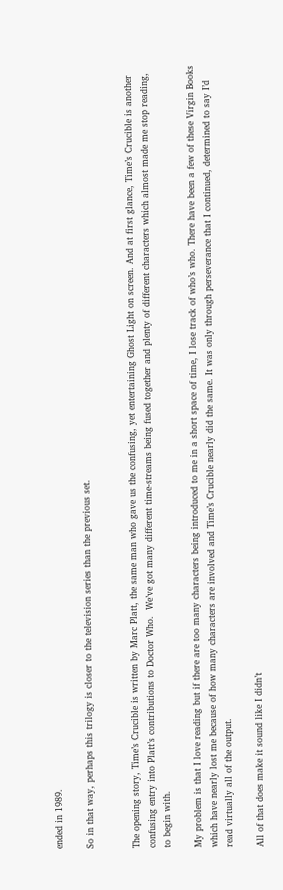ended in 1989.

So in that way, perhaps this trilogy is closer to the television series than the previous set.


The opening story, Time’s Crucible is written by Marc Platt, the same man who gave us the confusing, yet entertaining Ghost Light on screen. And at first glance, Time’s Crucible is another confusing entry into Platt’s contributions to Doctor Who.  We’ve got many different time-streams being fused together and plenty of different characters which almost made me stop reading, to begin with.

My problem is that I love reading but if there are too many characters being introduced to me in a short space of time, I lose track of who’s who. There have been a few of these Virgin Books which have nearly lost me because of how many characters are involved and Time’s Crucible nearly did the same. It was only through perseverance that I continued, determined to say I’d read virtually all of the output.

All of that does make it sound like I didn’t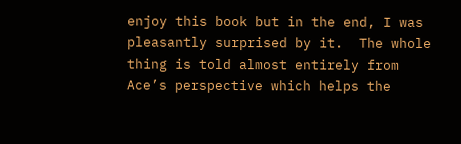enjoy this book but in the end, I was pleasantly surprised by it.  The whole thing is told almost entirely from Ace’s perspective which helps the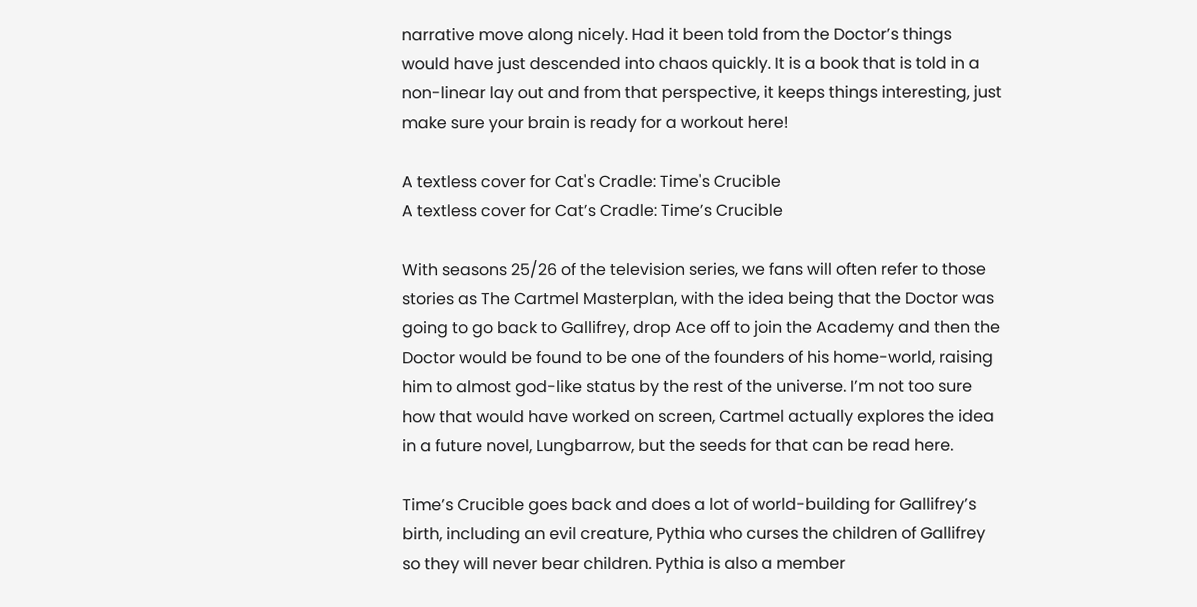narrative move along nicely. Had it been told from the Doctor’s things would have just descended into chaos quickly. It is a book that is told in a non-linear lay out and from that perspective, it keeps things interesting, just make sure your brain is ready for a workout here!

A textless cover for Cat's Cradle: Time's Crucible
A textless cover for Cat’s Cradle: Time’s Crucible

With seasons 25/26 of the television series, we fans will often refer to those stories as The Cartmel Masterplan, with the idea being that the Doctor was going to go back to Gallifrey, drop Ace off to join the Academy and then the Doctor would be found to be one of the founders of his home-world, raising him to almost god-like status by the rest of the universe. I’m not too sure how that would have worked on screen, Cartmel actually explores the idea in a future novel, Lungbarrow, but the seeds for that can be read here.

Time’s Crucible goes back and does a lot of world-building for Gallifrey’s birth, including an evil creature, Pythia who curses the children of Gallifrey so they will never bear children. Pythia is also a member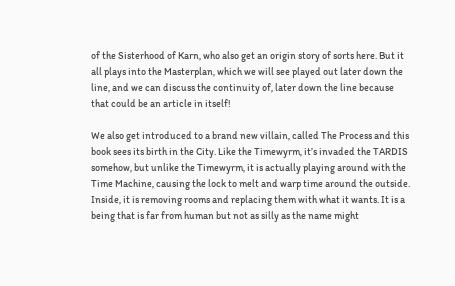of the Sisterhood of Karn, who also get an origin story of sorts here. But it all plays into the Masterplan, which we will see played out later down the line, and we can discuss the continuity of, later down the line because that could be an article in itself!

We also get introduced to a brand new villain, called The Process and this book sees its birth in the City. Like the Timewyrm, it’s invaded the TARDIS somehow, but unlike the Timewyrm, it is actually playing around with the Time Machine, causing the lock to melt and warp time around the outside. Inside, it is removing rooms and replacing them with what it wants. It is a being that is far from human but not as silly as the name might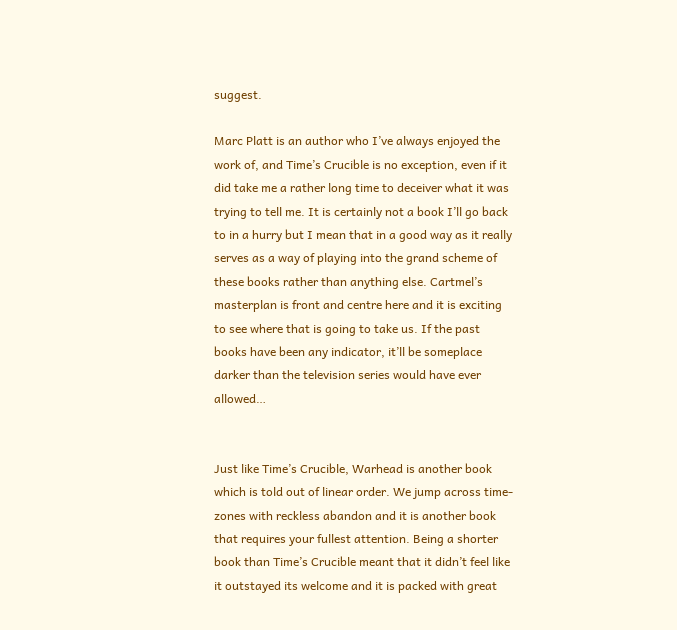suggest.

Marc Platt is an author who I’ve always enjoyed the work of, and Time’s Crucible is no exception, even if it did take me a rather long time to deceiver what it was trying to tell me. It is certainly not a book I’ll go back to in a hurry but I mean that in a good way as it really serves as a way of playing into the grand scheme of these books rather than anything else. Cartmel’s masterplan is front and centre here and it is exciting to see where that is going to take us. If the past books have been any indicator, it’ll be someplace darker than the television series would have ever allowed…


Just like Time’s Crucible, Warhead is another book which is told out of linear order. We jump across time-zones with reckless abandon and it is another book that requires your fullest attention. Being a shorter book than Time’s Crucible meant that it didn’t feel like it outstayed its welcome and it is packed with great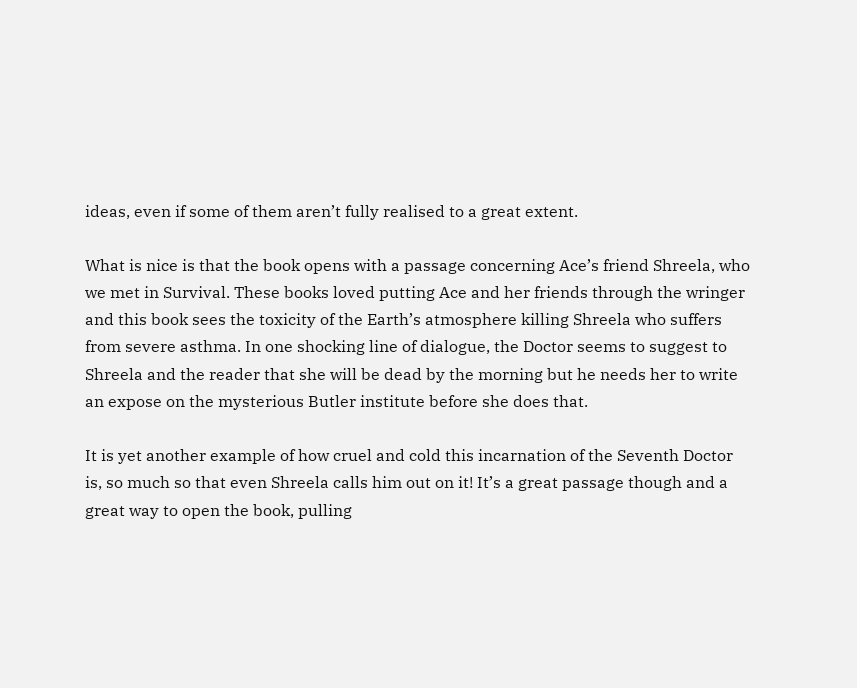ideas, even if some of them aren’t fully realised to a great extent.

What is nice is that the book opens with a passage concerning Ace’s friend Shreela, who we met in Survival. These books loved putting Ace and her friends through the wringer and this book sees the toxicity of the Earth’s atmosphere killing Shreela who suffers from severe asthma. In one shocking line of dialogue, the Doctor seems to suggest to Shreela and the reader that she will be dead by the morning but he needs her to write an expose on the mysterious Butler institute before she does that.

It is yet another example of how cruel and cold this incarnation of the Seventh Doctor is, so much so that even Shreela calls him out on it! It’s a great passage though and a great way to open the book, pulling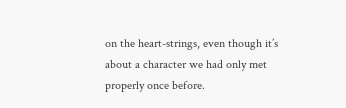on the heart-strings, even though it’s about a character we had only met properly once before.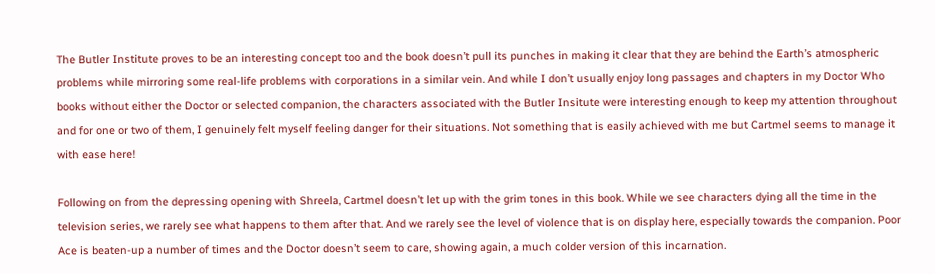The Butler Institute proves to be an interesting concept too and the book doesn’t pull its punches in making it clear that they are behind the Earth’s atmospheric problems while mirroring some real-life problems with corporations in a similar vein. And while I don’t usually enjoy long passages and chapters in my Doctor Who books without either the Doctor or selected companion, the characters associated with the Butler Insitute were interesting enough to keep my attention throughout and for one or two of them, I genuinely felt myself feeling danger for their situations. Not something that is easily achieved with me but Cartmel seems to manage it with ease here!

Following on from the depressing opening with Shreela, Cartmel doesn’t let up with the grim tones in this book. While we see characters dying all the time in the television series, we rarely see what happens to them after that. And we rarely see the level of violence that is on display here, especially towards the companion. Poor Ace is beaten-up a number of times and the Doctor doesn’t seem to care, showing again, a much colder version of this incarnation.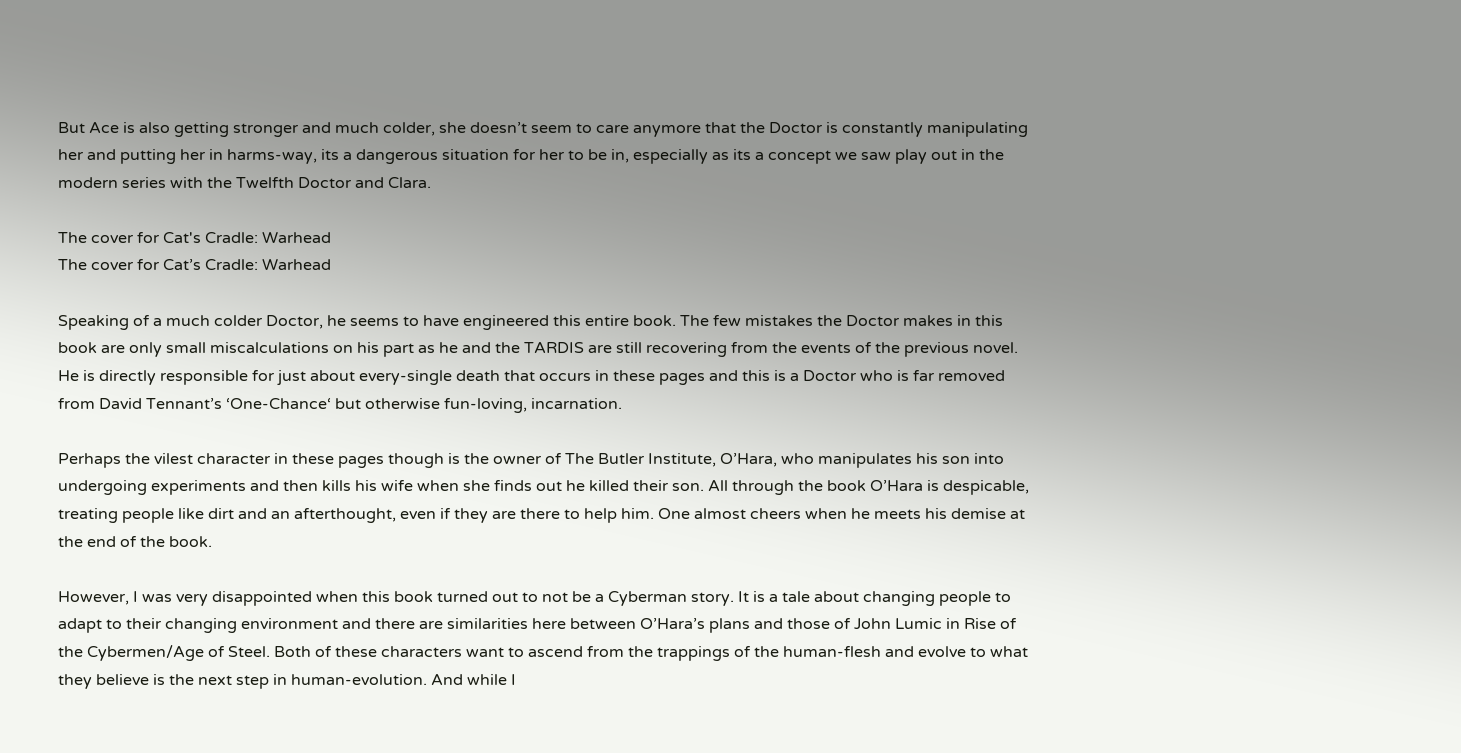But Ace is also getting stronger and much colder, she doesn’t seem to care anymore that the Doctor is constantly manipulating her and putting her in harms-way, its a dangerous situation for her to be in, especially as its a concept we saw play out in the modern series with the Twelfth Doctor and Clara.

The cover for Cat's Cradle: Warhead
The cover for Cat’s Cradle: Warhead

Speaking of a much colder Doctor, he seems to have engineered this entire book. The few mistakes the Doctor makes in this book are only small miscalculations on his part as he and the TARDIS are still recovering from the events of the previous novel. He is directly responsible for just about every-single death that occurs in these pages and this is a Doctor who is far removed from David Tennant’s ‘One-Chance‘ but otherwise fun-loving, incarnation.

Perhaps the vilest character in these pages though is the owner of The Butler Institute, O’Hara, who manipulates his son into undergoing experiments and then kills his wife when she finds out he killed their son. All through the book O’Hara is despicable, treating people like dirt and an afterthought, even if they are there to help him. One almost cheers when he meets his demise at the end of the book.

However, I was very disappointed when this book turned out to not be a Cyberman story. It is a tale about changing people to adapt to their changing environment and there are similarities here between O’Hara’s plans and those of John Lumic in Rise of the Cybermen/Age of Steel. Both of these characters want to ascend from the trappings of the human-flesh and evolve to what they believe is the next step in human-evolution. And while I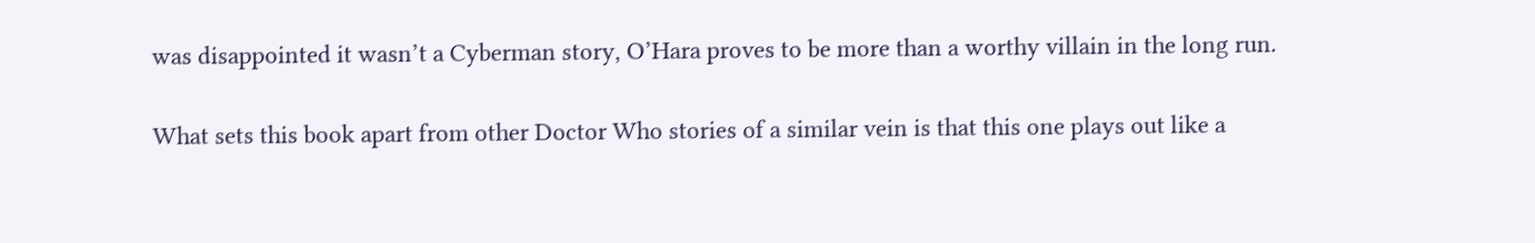was disappointed it wasn’t a Cyberman story, O’Hara proves to be more than a worthy villain in the long run.

What sets this book apart from other Doctor Who stories of a similar vein is that this one plays out like a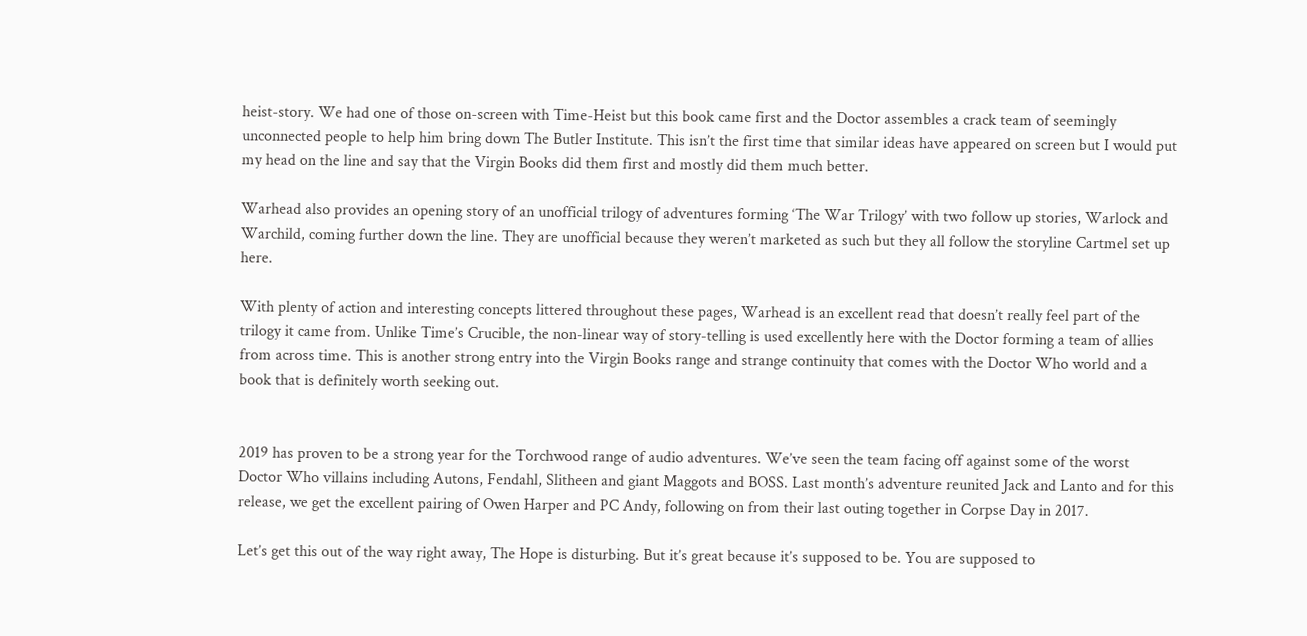heist-story. We had one of those on-screen with Time-Heist but this book came first and the Doctor assembles a crack team of seemingly unconnected people to help him bring down The Butler Institute. This isn’t the first time that similar ideas have appeared on screen but I would put my head on the line and say that the Virgin Books did them first and mostly did them much better.

Warhead also provides an opening story of an unofficial trilogy of adventures forming ‘The War Trilogy’ with two follow up stories, Warlock and Warchild, coming further down the line. They are unofficial because they weren’t marketed as such but they all follow the storyline Cartmel set up here.

With plenty of action and interesting concepts littered throughout these pages, Warhead is an excellent read that doesn’t really feel part of the trilogy it came from. Unlike Time’s Crucible, the non-linear way of story-telling is used excellently here with the Doctor forming a team of allies from across time. This is another strong entry into the Virgin Books range and strange continuity that comes with the Doctor Who world and a book that is definitely worth seeking out.


2019 has proven to be a strong year for the Torchwood range of audio adventures. We’ve seen the team facing off against some of the worst Doctor Who villains including Autons, Fendahl, Slitheen and giant Maggots and BOSS. Last month’s adventure reunited Jack and Lanto and for this release, we get the excellent pairing of Owen Harper and PC Andy, following on from their last outing together in Corpse Day in 2017.

Let’s get this out of the way right away, The Hope is disturbing. But it’s great because it’s supposed to be. You are supposed to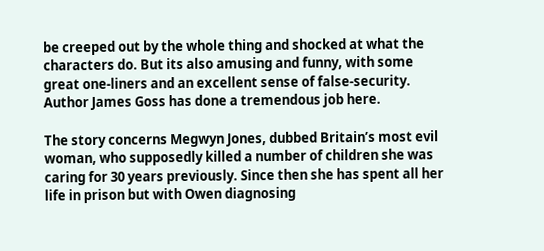be creeped out by the whole thing and shocked at what the characters do. But its also amusing and funny, with some great one-liners and an excellent sense of false-security. Author James Goss has done a tremendous job here.

The story concerns Megwyn Jones, dubbed Britain’s most evil woman, who supposedly killed a number of children she was caring for 30 years previously. Since then she has spent all her life in prison but with Owen diagnosing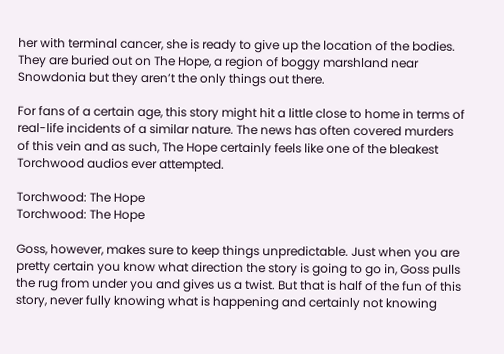her with terminal cancer, she is ready to give up the location of the bodies. They are buried out on The Hope, a region of boggy marshland near Snowdonia but they aren’t the only things out there.

For fans of a certain age, this story might hit a little close to home in terms of real-life incidents of a similar nature. The news has often covered murders of this vein and as such, The Hope certainly feels like one of the bleakest Torchwood audios ever attempted.

Torchwood: The Hope
Torchwood: The Hope

Goss, however, makes sure to keep things unpredictable. Just when you are pretty certain you know what direction the story is going to go in, Goss pulls the rug from under you and gives us a twist. But that is half of the fun of this story, never fully knowing what is happening and certainly not knowing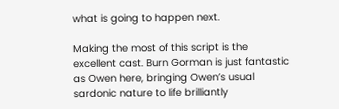what is going to happen next.

Making the most of this script is the excellent cast. Burn Gorman is just fantastic as Owen here, bringing Owen’s usual sardonic nature to life brilliantly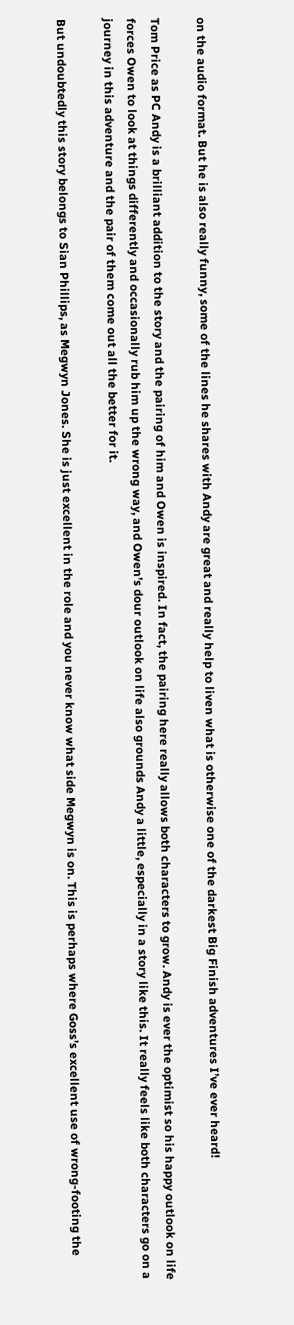on the audio format. But he is also really funny, some of the lines he shares with Andy are great and really help to liven what is otherwise one of the darkest Big Finish adventures I’ve ever heard!

Tom Price as PC Andy is a brilliant addition to the story and the pairing of him and Owen is inspired. In fact, the pairing here really allows both characters to grow. Andy is ever the optimist so his happy outlook on life forces Owen to look at things differently and occasionally rub him up the wrong way, and Owen’s dour outlook on life also grounds Andy a little, especially in a story like this. It really feels like both characters go on a journey in this adventure and the pair of them come out all the better for it.

But undoubtedly this story belongs to Sian Phillips, as Megwyn Jones. She is just excellent in the role and you never know what side Megwyn is on. This is perhaps where Goss’s excellent use of wrong-footing the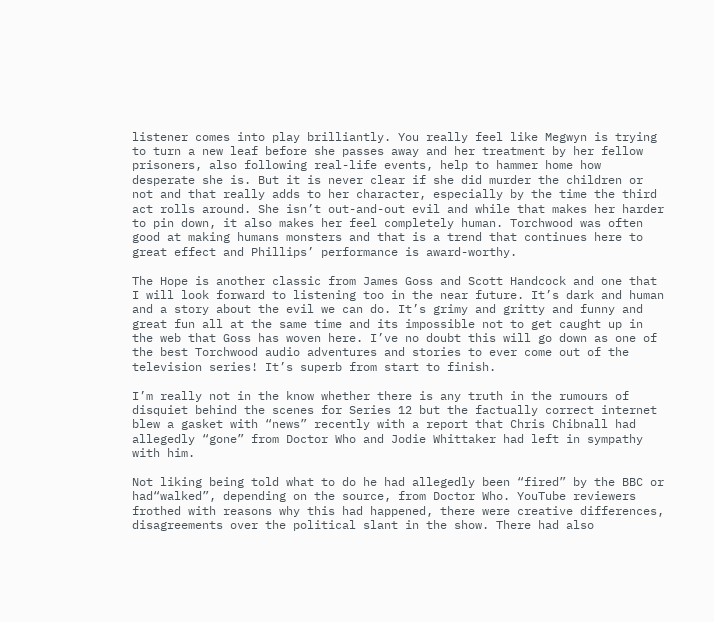listener comes into play brilliantly. You really feel like Megwyn is trying to turn a new leaf before she passes away and her treatment by her fellow prisoners, also following real-life events, help to hammer home how desperate she is. But it is never clear if she did murder the children or not and that really adds to her character, especially by the time the third act rolls around. She isn’t out-and-out evil and while that makes her harder to pin down, it also makes her feel completely human. Torchwood was often good at making humans monsters and that is a trend that continues here to great effect and Phillips’ performance is award-worthy.

The Hope is another classic from James Goss and Scott Handcock and one that I will look forward to listening too in the near future. It’s dark and human and a story about the evil we can do. It’s grimy and gritty and funny and great fun all at the same time and its impossible not to get caught up in the web that Goss has woven here. I’ve no doubt this will go down as one of the best Torchwood audio adventures and stories to ever come out of the television series! It’s superb from start to finish.

I’m really not in the know whether there is any truth in the rumours of disquiet behind the scenes for Series 12 but the factually correct internet blew a gasket with “news” recently with a report that Chris Chibnall had allegedly “gone” from Doctor Who and Jodie Whittaker had left in sympathy with him.

Not liking being told what to do he had allegedly been “fired” by the BBC or had“walked”, depending on the source, from Doctor Who. YouTube reviewers frothed with reasons why this had happened, there were creative differences, disagreements over the political slant in the show. There had also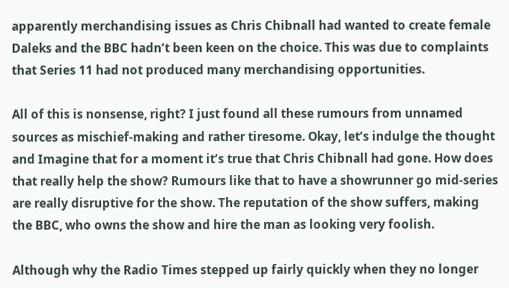apparently merchandising issues as Chris Chibnall had wanted to create female Daleks and the BBC hadn’t been keen on the choice. This was due to complaints that Series 11 had not produced many merchandising opportunities.

All of this is nonsense, right? I just found all these rumours from unnamed sources as mischief-making and rather tiresome. Okay, let’s indulge the thought and Imagine that for a moment it’s true that Chris Chibnall had gone. How does that really help the show? Rumours like that to have a showrunner go mid-series are really disruptive for the show. The reputation of the show suffers, making the BBC, who owns the show and hire the man as looking very foolish.

Although why the Radio Times stepped up fairly quickly when they no longer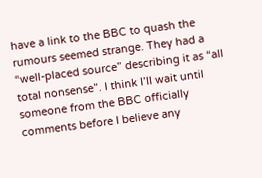have a link to the BBC to quash the rumours seemed strange. They had a “well-placed source” describing it as “all total nonsense”. I think I’ll wait until someone from the BBC officially comments before I believe any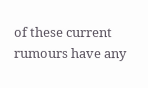of these current rumours have any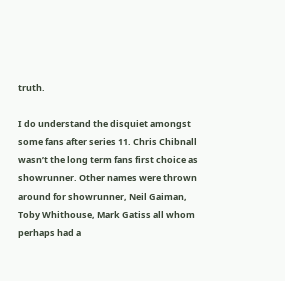truth.

I do understand the disquiet amongst some fans after series 11. Chris Chibnall wasn’t the long term fans first choice as showrunner. Other names were thrown around for showrunner, Neil Gaiman, Toby Whithouse, Mark Gatiss all whom perhaps had a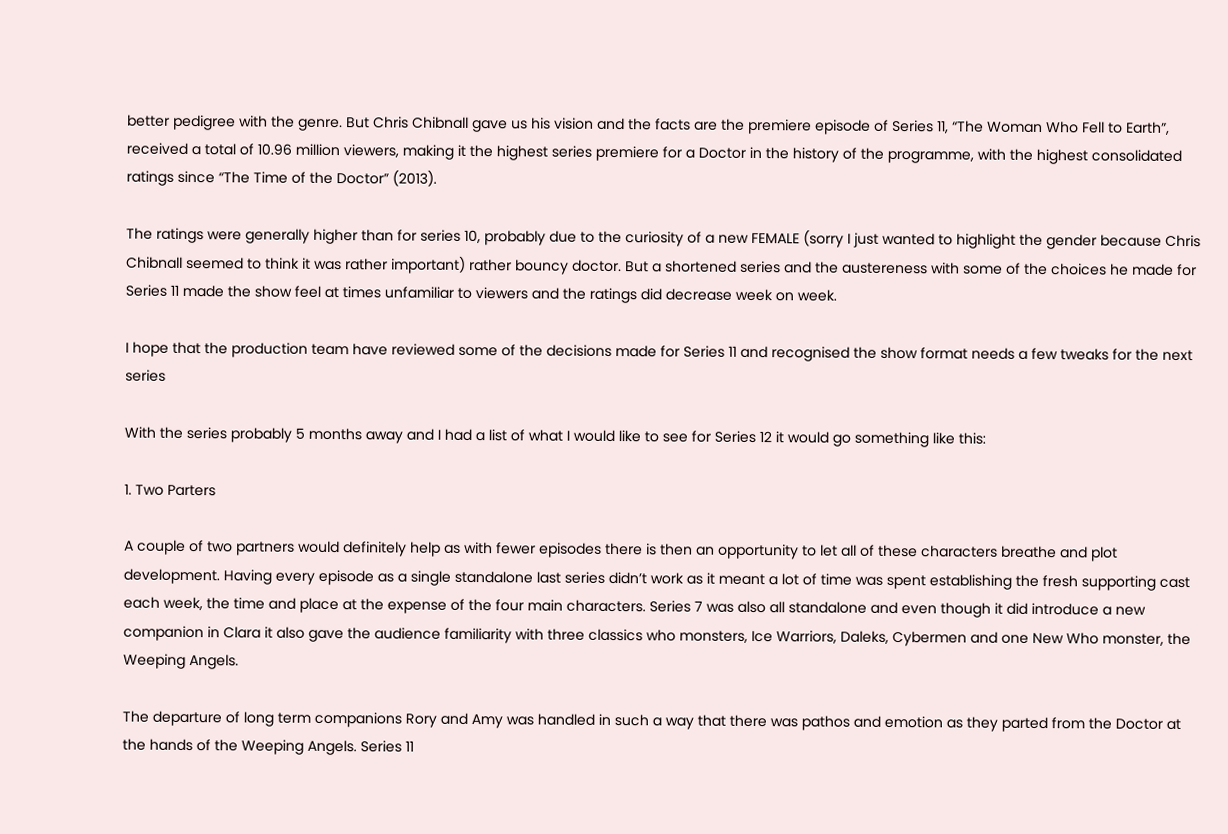better pedigree with the genre. But Chris Chibnall gave us his vision and the facts are the premiere episode of Series 11, “The Woman Who Fell to Earth”, received a total of 10.96 million viewers, making it the highest series premiere for a Doctor in the history of the programme, with the highest consolidated ratings since “The Time of the Doctor” (2013).

The ratings were generally higher than for series 10, probably due to the curiosity of a new FEMALE (sorry I just wanted to highlight the gender because Chris Chibnall seemed to think it was rather important) rather bouncy doctor. But a shortened series and the austereness with some of the choices he made for Series 11 made the show feel at times unfamiliar to viewers and the ratings did decrease week on week.

I hope that the production team have reviewed some of the decisions made for Series 11 and recognised the show format needs a few tweaks for the next series

With the series probably 5 months away and I had a list of what I would like to see for Series 12 it would go something like this:

1. Two Parters

A couple of two partners would definitely help as with fewer episodes there is then an opportunity to let all of these characters breathe and plot development. Having every episode as a single standalone last series didn’t work as it meant a lot of time was spent establishing the fresh supporting cast each week, the time and place at the expense of the four main characters. Series 7 was also all standalone and even though it did introduce a new companion in Clara it also gave the audience familiarity with three classics who monsters, Ice Warriors, Daleks, Cybermen and one New Who monster, the Weeping Angels.

The departure of long term companions Rory and Amy was handled in such a way that there was pathos and emotion as they parted from the Doctor at the hands of the Weeping Angels. Series 11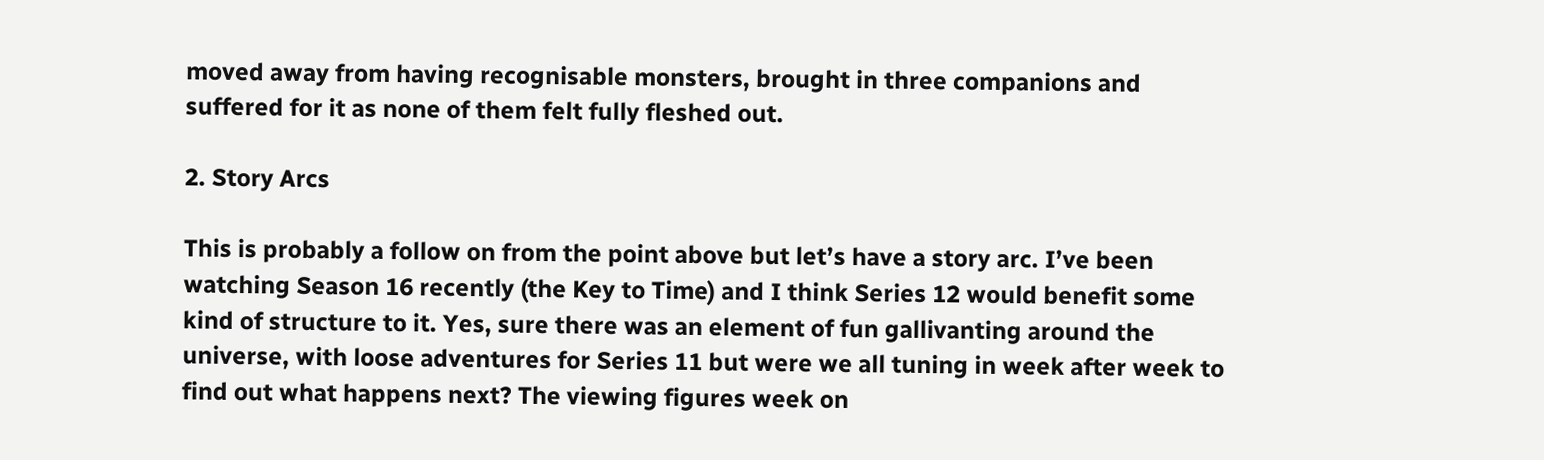moved away from having recognisable monsters, brought in three companions and suffered for it as none of them felt fully fleshed out.

2. Story Arcs

This is probably a follow on from the point above but let’s have a story arc. I’ve been watching Season 16 recently (the Key to Time) and I think Series 12 would benefit some kind of structure to it. Yes, sure there was an element of fun gallivanting around the universe, with loose adventures for Series 11 but were we all tuning in week after week to find out what happens next? The viewing figures week on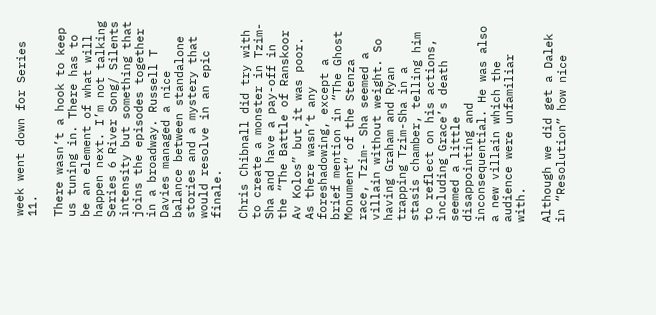week went down for Series 11.

There wasn’t a hook to keep us tuning in. There has to be an element of what will happen next. I’m not talking Series 6 River Song/ Silents intensity but something that joins the episodes together in a broadway. Russell T Davies managed a nice balance between standalone stories and a mystery that would resolve in an epic finale.

Chris Chibnall did try with to create a monster in Tzim-Sha and have a pay-off in the “The Battle of Ranskoor Av Kolos” but it was poor. As there wasn’t any foreshadowing, except a brief mention in “The Ghost Monument” of the Stenza race, Tzim- Sha seemed a villain without weight. So having Graham and Ryan trapping Tzim-Sha in a stasis chamber, telling him to reflect on his actions, including Grace’s death seemed a little disappointing and inconsequential. He was also a new villain which the audience were unfamiliar with.

Although we did get a Dalek in “Resolution” how nice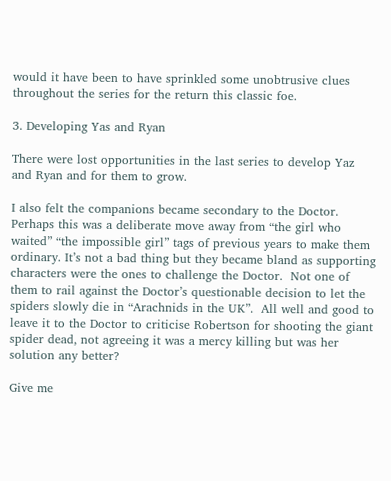would it have been to have sprinkled some unobtrusive clues throughout the series for the return this classic foe.

3. Developing Yas and Ryan

There were lost opportunities in the last series to develop Yaz and Ryan and for them to grow.

I also felt the companions became secondary to the Doctor. Perhaps this was a deliberate move away from “the girl who waited” “the impossible girl” tags of previous years to make them ordinary. It’s not a bad thing but they became bland as supporting characters were the ones to challenge the Doctor.  Not one of them to rail against the Doctor’s questionable decision to let the spiders slowly die in “Arachnids in the UK”.  All well and good to leave it to the Doctor to criticise Robertson for shooting the giant spider dead, not agreeing it was a mercy killing but was her solution any better?

Give me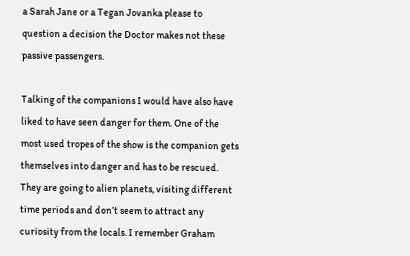a Sarah Jane or a Tegan Jovanka please to question a decision the Doctor makes not these passive passengers.

Talking of the companions I would have also have liked to have seen danger for them. One of the most used tropes of the show is the companion gets themselves into danger and has to be rescued. They are going to alien planets, visiting different time periods and don’t seem to attract any curiosity from the locals. I remember Graham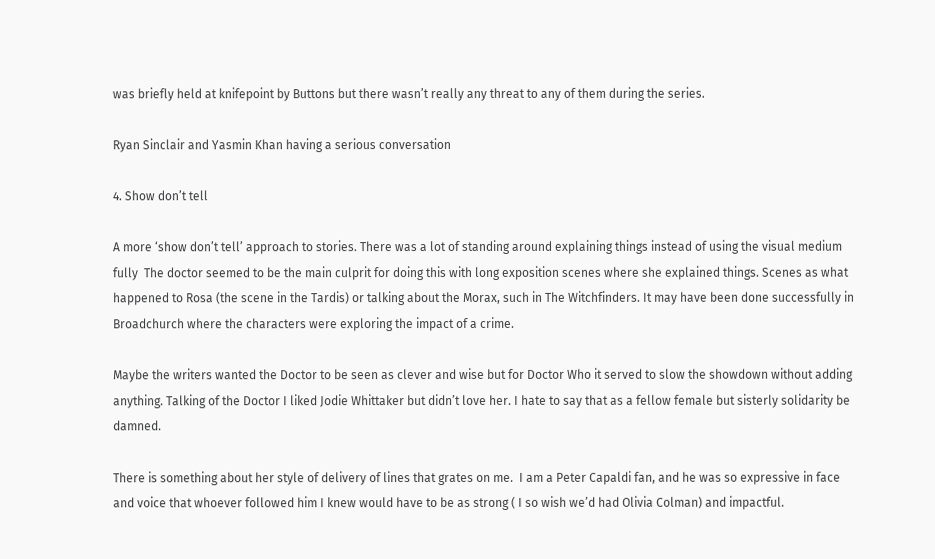was briefly held at knifepoint by Buttons but there wasn’t really any threat to any of them during the series.

Ryan Sinclair and Yasmin Khan having a serious conversation

4. Show don’t tell

A more ‘show don’t tell’ approach to stories. There was a lot of standing around explaining things instead of using the visual medium fully  The doctor seemed to be the main culprit for doing this with long exposition scenes where she explained things. Scenes as what happened to Rosa (the scene in the Tardis) or talking about the Morax, such in The Witchfinders. It may have been done successfully in Broadchurch where the characters were exploring the impact of a crime.

Maybe the writers wanted the Doctor to be seen as clever and wise but for Doctor Who it served to slow the showdown without adding anything. Talking of the Doctor I liked Jodie Whittaker but didn’t love her. I hate to say that as a fellow female but sisterly solidarity be damned.

There is something about her style of delivery of lines that grates on me.  I am a Peter Capaldi fan, and he was so expressive in face and voice that whoever followed him I knew would have to be as strong ( I so wish we’d had Olivia Colman) and impactful.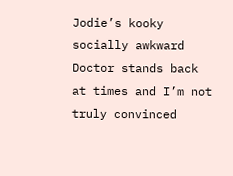Jodie’s kooky socially awkward Doctor stands back at times and I’m not truly convinced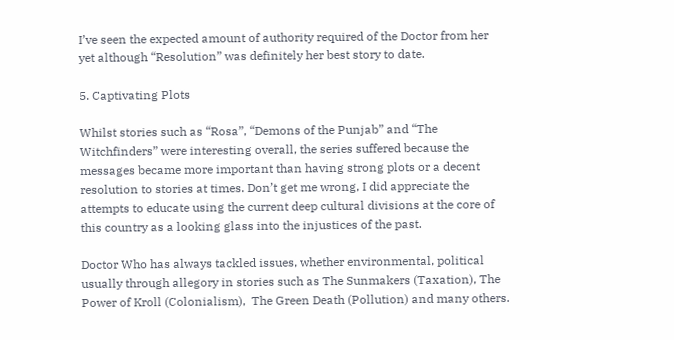I’ve seen the expected amount of authority required of the Doctor from her yet although “Resolution” was definitely her best story to date.

5. Captivating Plots

Whilst stories such as “Rosa”, “Demons of the Punjab” and “The Witchfinders” were interesting overall, the series suffered because the messages became more important than having strong plots or a decent resolution to stories at times. Don’t get me wrong, I did appreciate the attempts to educate using the current deep cultural divisions at the core of this country as a looking glass into the injustices of the past.

Doctor Who has always tackled issues, whether environmental, political usually through allegory in stories such as The Sunmakers (Taxation), The Power of Kroll (Colonialism),  The Green Death (Pollution) and many others.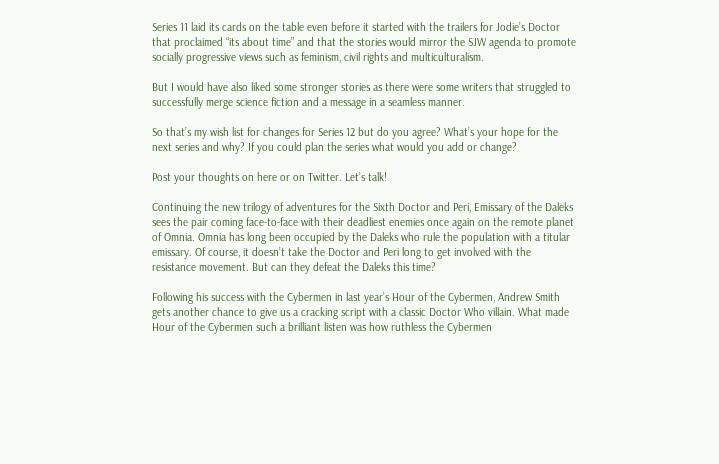Series 11 laid its cards on the table even before it started with the trailers for Jodie’s Doctor that proclaimed “its about time” and that the stories would mirror the SJW agenda to promote socially progressive views such as feminism, civil rights and multiculturalism.

But I would have also liked some stronger stories as there were some writers that struggled to successfully merge science fiction and a message in a seamless manner.

So that’s my wish list for changes for Series 12 but do you agree? What’s your hope for the next series and why? If you could plan the series what would you add or change?

Post your thoughts on here or on Twitter. Let’s talk!

Continuing the new trilogy of adventures for the Sixth Doctor and Peri, Emissary of the Daleks sees the pair coming face-to-face with their deadliest enemies once again on the remote planet of Omnia. Omnia has long been occupied by the Daleks who rule the population with a titular emissary. Of course, it doesn’t take the Doctor and Peri long to get involved with the resistance movement. But can they defeat the Daleks this time?

Following his success with the Cybermen in last year’s Hour of the Cybermen, Andrew Smith gets another chance to give us a cracking script with a classic Doctor Who villain. What made Hour of the Cybermen such a brilliant listen was how ruthless the Cybermen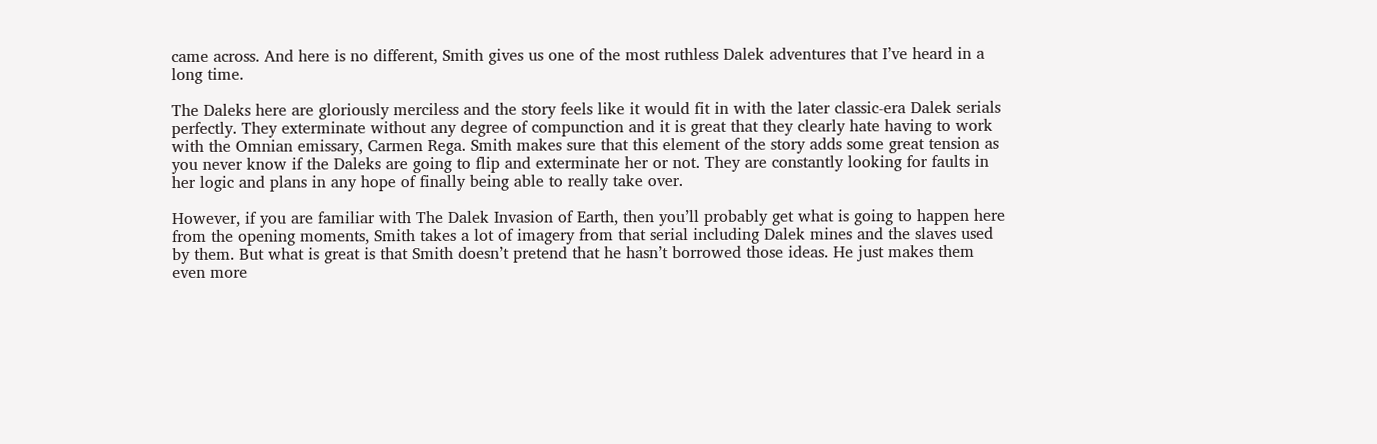came across. And here is no different, Smith gives us one of the most ruthless Dalek adventures that I’ve heard in a long time.

The Daleks here are gloriously merciless and the story feels like it would fit in with the later classic-era Dalek serials perfectly. They exterminate without any degree of compunction and it is great that they clearly hate having to work with the Omnian emissary, Carmen Rega. Smith makes sure that this element of the story adds some great tension as you never know if the Daleks are going to flip and exterminate her or not. They are constantly looking for faults in her logic and plans in any hope of finally being able to really take over.

However, if you are familiar with The Dalek Invasion of Earth, then you’ll probably get what is going to happen here from the opening moments, Smith takes a lot of imagery from that serial including Dalek mines and the slaves used by them. But what is great is that Smith doesn’t pretend that he hasn’t borrowed those ideas. He just makes them even more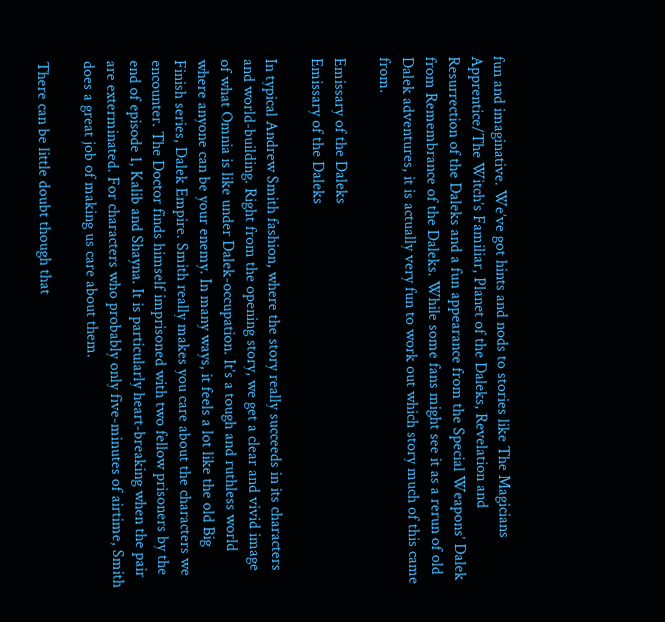fun and imaginative. We’ve got hints and nods to stories like The Magicians Apprentice/The Witch’s Familiar, Planet of the Daleks, Revelation and Resurrection of the Daleks and a fun appearance from the Special Weapons’ Dalek from Remembrance of the Daleks. While some fans might see it as a rerun of old Dalek adventures, it is actually very fun to work out which story much of this came from.

Emissary of the Daleks
Emissary of the Daleks

In typical Andrew Smith fashion, where the story really succeeds in its characters and world-building. Right from the opening story, we get a clear and vivid image of what Omnia is like under Dalek-occupation. It’s a tough and ruthless world where anyone can be your enemy. In many ways, it feels a lot like the old Big Finish series, Dalek Empire. Smith really makes you care about the characters we encounter. The Doctor finds himself imprisoned with two fellow prisoners by the end of episode 1, Kalib and Shayna. It is particularly heart-breaking when the pair are exterminated. For characters who probably only five-minutes of airtime, Smith does a great job of making us care about them.

There can be little doubt though that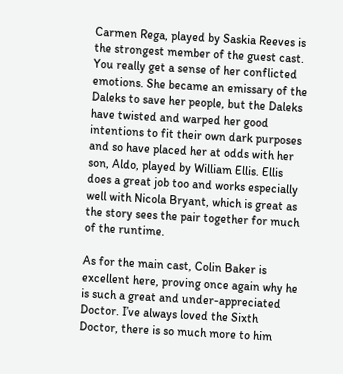Carmen Rega, played by Saskia Reeves is the strongest member of the guest cast. You really get a sense of her conflicted emotions. She became an emissary of the Daleks to save her people, but the Daleks have twisted and warped her good intentions to fit their own dark purposes and so have placed her at odds with her son, Aldo, played by William Ellis. Ellis does a great job too and works especially well with Nicola Bryant, which is great as the story sees the pair together for much of the runtime.

As for the main cast, Colin Baker is excellent here, proving once again why he is such a great and under-appreciated Doctor. I’ve always loved the Sixth Doctor, there is so much more to him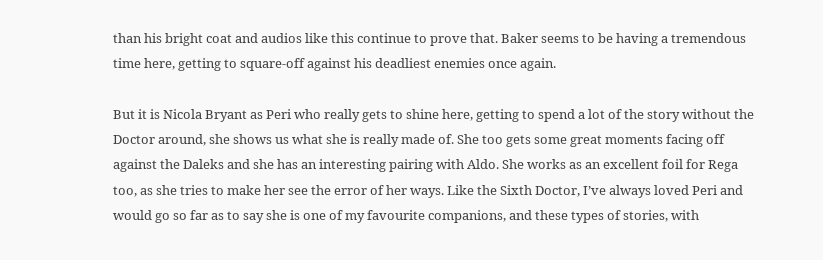than his bright coat and audios like this continue to prove that. Baker seems to be having a tremendous time here, getting to square-off against his deadliest enemies once again.

But it is Nicola Bryant as Peri who really gets to shine here, getting to spend a lot of the story without the Doctor around, she shows us what she is really made of. She too gets some great moments facing off against the Daleks and she has an interesting pairing with Aldo. She works as an excellent foil for Rega too, as she tries to make her see the error of her ways. Like the Sixth Doctor, I’ve always loved Peri and would go so far as to say she is one of my favourite companions, and these types of stories, with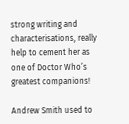strong writing and characterisations, really help to cement her as one of Doctor Who’s greatest companions!

Andrew Smith used to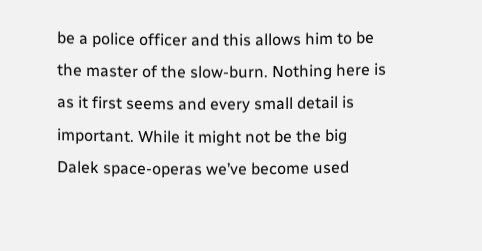be a police officer and this allows him to be the master of the slow-burn. Nothing here is as it first seems and every small detail is important. While it might not be the big Dalek space-operas we’ve become used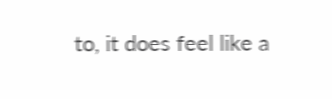to, it does feel like a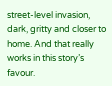street-level invasion, dark, gritty and closer to home. And that really works in this story’s favour.